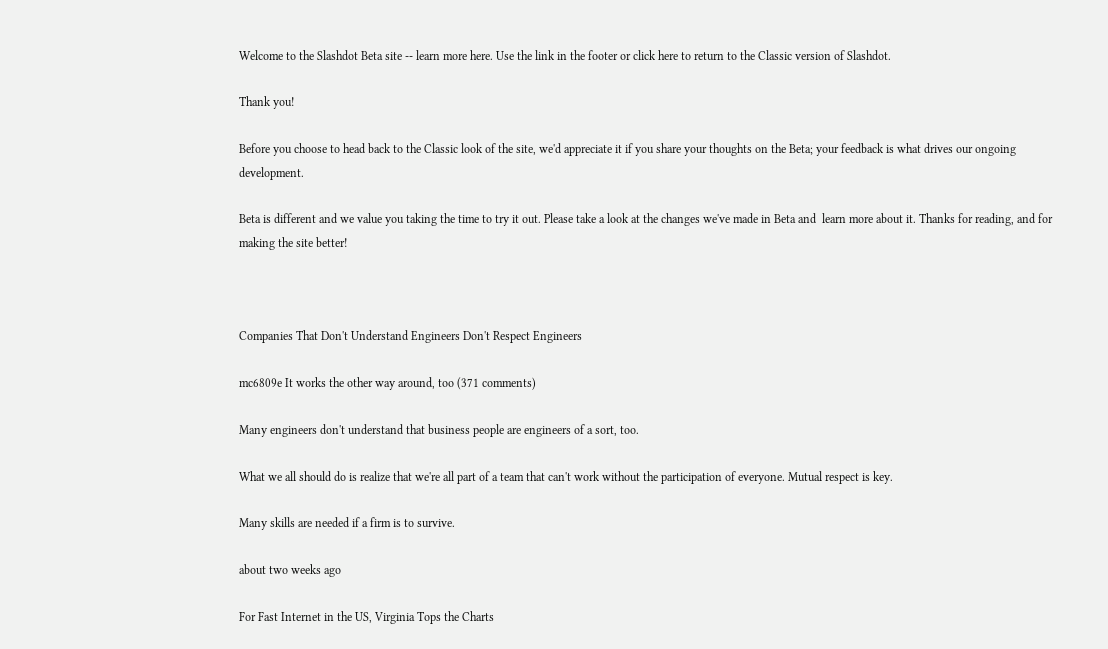Welcome to the Slashdot Beta site -- learn more here. Use the link in the footer or click here to return to the Classic version of Slashdot.

Thank you!

Before you choose to head back to the Classic look of the site, we'd appreciate it if you share your thoughts on the Beta; your feedback is what drives our ongoing development.

Beta is different and we value you taking the time to try it out. Please take a look at the changes we've made in Beta and  learn more about it. Thanks for reading, and for making the site better!



Companies That Don't Understand Engineers Don't Respect Engineers

mc6809e It works the other way around, too (371 comments)

Many engineers don't understand that business people are engineers of a sort, too.

What we all should do is realize that we're all part of a team that can't work without the participation of everyone. Mutual respect is key.

Many skills are needed if a firm is to survive.

about two weeks ago

For Fast Internet in the US, Virginia Tops the Charts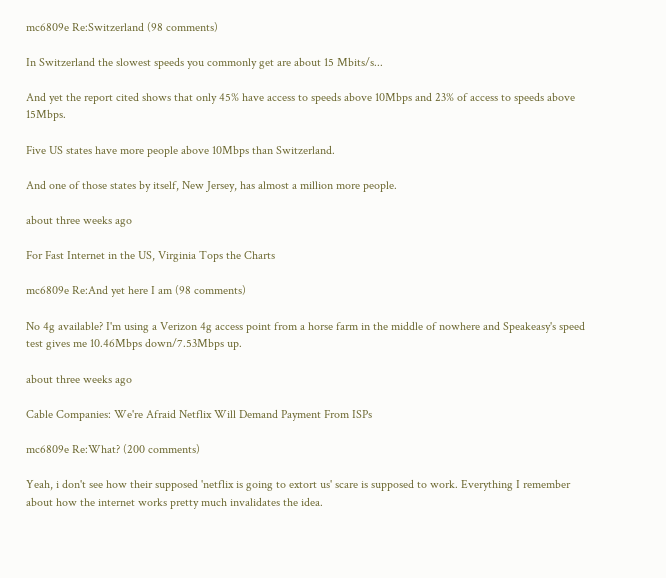mc6809e Re:Switzerland (98 comments)

In Switzerland the slowest speeds you commonly get are about 15 Mbits/s...

And yet the report cited shows that only 45% have access to speeds above 10Mbps and 23% of access to speeds above 15Mbps.

Five US states have more people above 10Mbps than Switzerland.

And one of those states by itself, New Jersey, has almost a million more people.

about three weeks ago

For Fast Internet in the US, Virginia Tops the Charts

mc6809e Re:And yet here I am (98 comments)

No 4g available? I'm using a Verizon 4g access point from a horse farm in the middle of nowhere and Speakeasy's speed test gives me 10.46Mbps down/7.53Mbps up.

about three weeks ago

Cable Companies: We're Afraid Netflix Will Demand Payment From ISPs

mc6809e Re:What? (200 comments)

Yeah, i don't see how their supposed 'netflix is going to extort us' scare is supposed to work. Everything I remember about how the internet works pretty much invalidates the idea.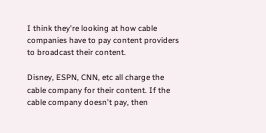I think they're looking at how cable companies have to pay content providers to broadcast their content.

Disney, ESPN, CNN, etc all charge the cable company for their content. If the cable company doesn't pay, then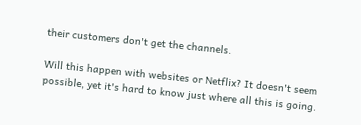their customers don't get the channels.

Will this happen with websites or Netflix? It doesn't seem possible, yet it's hard to know just where all this is going.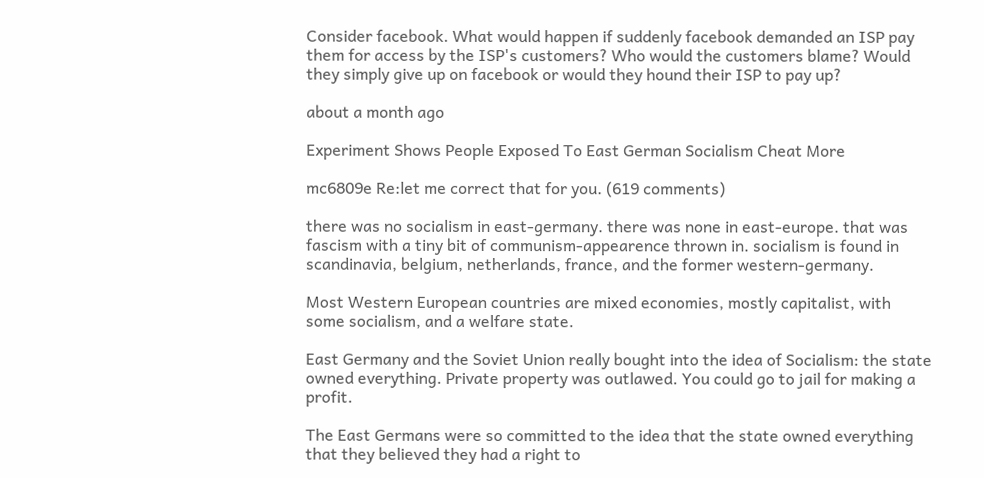Consider facebook. What would happen if suddenly facebook demanded an ISP pay them for access by the ISP's customers? Who would the customers blame? Would they simply give up on facebook or would they hound their ISP to pay up?

about a month ago

Experiment Shows People Exposed To East German Socialism Cheat More

mc6809e Re:let me correct that for you. (619 comments)

there was no socialism in east-germany. there was none in east-europe. that was fascism with a tiny bit of communism-appearence thrown in. socialism is found in scandinavia, belgium, netherlands, france, and the former western-germany.

Most Western European countries are mixed economies, mostly capitalist, with some socialism, and a welfare state.

East Germany and the Soviet Union really bought into the idea of Socialism: the state owned everything. Private property was outlawed. You could go to jail for making a profit.

The East Germans were so committed to the idea that the state owned everything that they believed they had a right to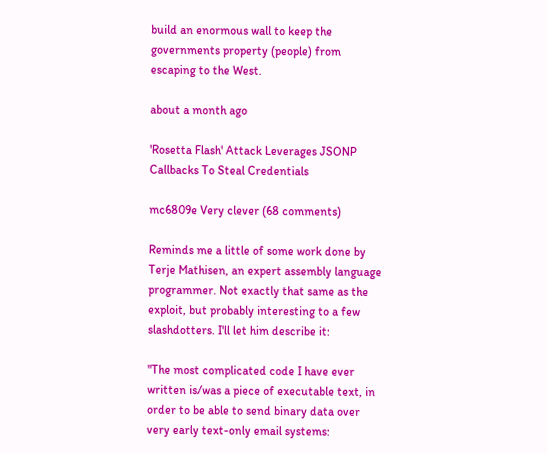build an enormous wall to keep the governments property (people) from escaping to the West.

about a month ago

'Rosetta Flash' Attack Leverages JSONP Callbacks To Steal Credentials

mc6809e Very clever (68 comments)

Reminds me a little of some work done by Terje Mathisen, an expert assembly language programmer. Not exactly that same as the exploit, but probably interesting to a few slashdotters. I'll let him describe it:

"The most complicated code I have ever written is/was a piece of executable text, in order to be able to send binary data over very early text-only email systems: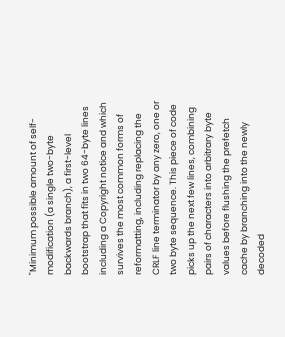"Minimum possible amount of self-modification (a single two-byte backwards branch), a first-level bootstrap that fits in two 64-byte lines including a Copyright notice and which survives the most common forms of reformatting, including replacing the CRLF line terminator by any zero, one or two byte sequence. This piece of code picks up the next few lines, combining pairs of characters into arbitrary byte values before flushing the prefetch cache by branching into the newly decoded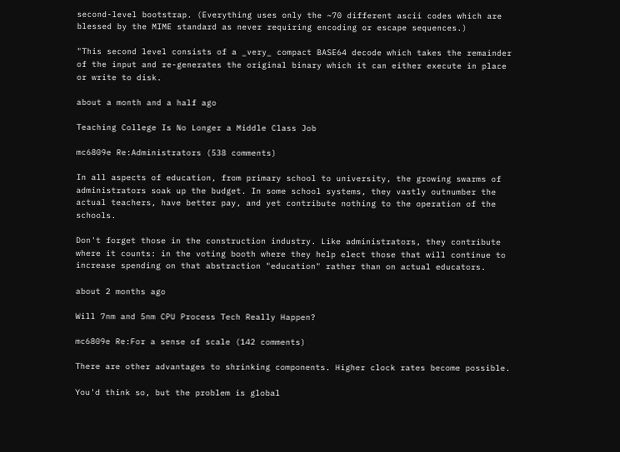second-level bootstrap. (Everything uses only the ~70 different ascii codes which are blessed by the MIME standard as never requiring encoding or escape sequences.)

"This second level consists of a _very_ compact BASE64 decode which takes the remainder of the input and re-generates the original binary which it can either execute in place or write to disk.

about a month and a half ago

Teaching College Is No Longer a Middle Class Job

mc6809e Re:Administrators (538 comments)

In all aspects of education, from primary school to university, the growing swarms of administrators soak up the budget. In some school systems, they vastly outnumber the actual teachers, have better pay, and yet contribute nothing to the operation of the schools.

Don't forget those in the construction industry. Like administrators, they contribute where it counts: in the voting booth where they help elect those that will continue to increase spending on that abstraction "education" rather than on actual educators.

about 2 months ago

Will 7nm and 5nm CPU Process Tech Really Happen?

mc6809e Re:For a sense of scale (142 comments)

There are other advantages to shrinking components. Higher clock rates become possible.

You'd think so, but the problem is global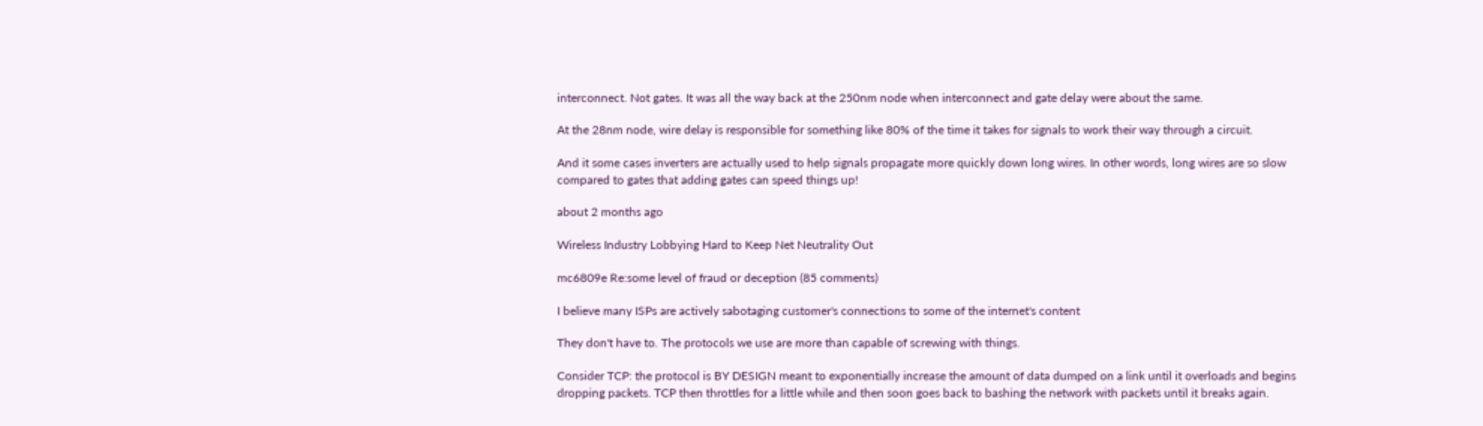interconnect. Not gates. It was all the way back at the 250nm node when interconnect and gate delay were about the same.

At the 28nm node, wire delay is responsible for something like 80% of the time it takes for signals to work their way through a circuit.

And it some cases inverters are actually used to help signals propagate more quickly down long wires. In other words, long wires are so slow compared to gates that adding gates can speed things up!

about 2 months ago

Wireless Industry Lobbying Hard to Keep Net Neutrality Out

mc6809e Re:some level of fraud or deception (85 comments)

I believe many ISPs are actively sabotaging customer's connections to some of the internet's content

They don't have to. The protocols we use are more than capable of screwing with things.

Consider TCP: the protocol is BY DESIGN meant to exponentially increase the amount of data dumped on a link until it overloads and begins dropping packets. TCP then throttles for a little while and then soon goes back to bashing the network with packets until it breaks again.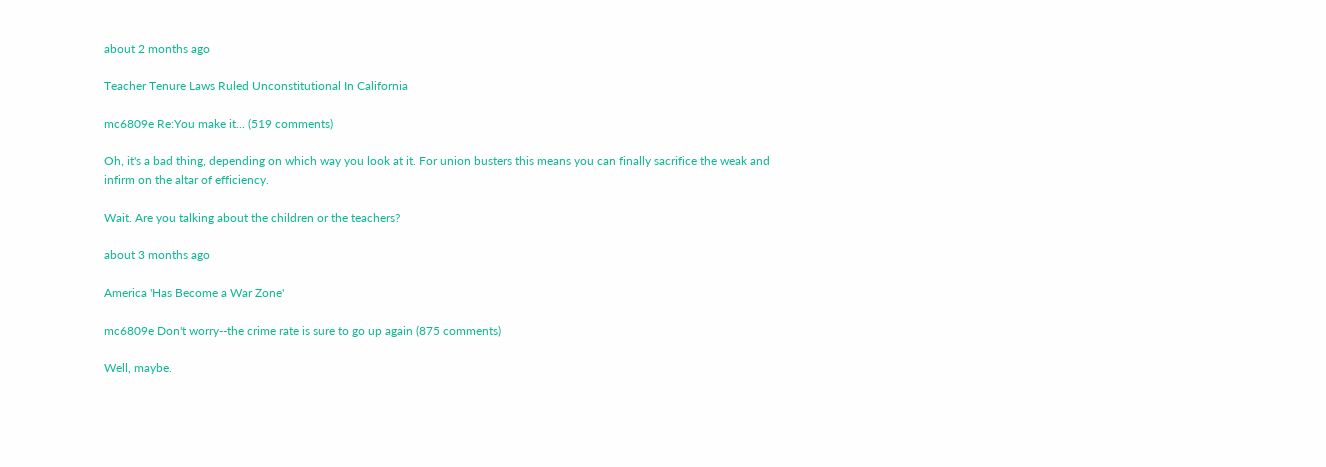about 2 months ago

Teacher Tenure Laws Ruled Unconstitutional In California

mc6809e Re:You make it... (519 comments)

Oh, it's a bad thing, depending on which way you look at it. For union busters this means you can finally sacrifice the weak and infirm on the altar of efficiency.

Wait. Are you talking about the children or the teachers?

about 3 months ago

America 'Has Become a War Zone'

mc6809e Don't worry--the crime rate is sure to go up again (875 comments)

Well, maybe.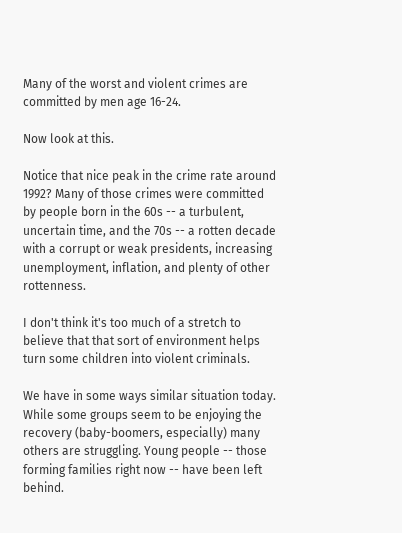Many of the worst and violent crimes are committed by men age 16-24.

Now look at this.

Notice that nice peak in the crime rate around 1992? Many of those crimes were committed by people born in the 60s -- a turbulent, uncertain time, and the 70s -- a rotten decade with a corrupt or weak presidents, increasing unemployment, inflation, and plenty of other rottenness.

I don't think it's too much of a stretch to believe that that sort of environment helps turn some children into violent criminals.

We have in some ways similar situation today. While some groups seem to be enjoying the recovery (baby-boomers, especially) many others are struggling. Young people -- those forming families right now -- have been left behind.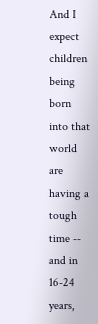And I expect children being born into that world are having a tough time -- and in 16-24 years,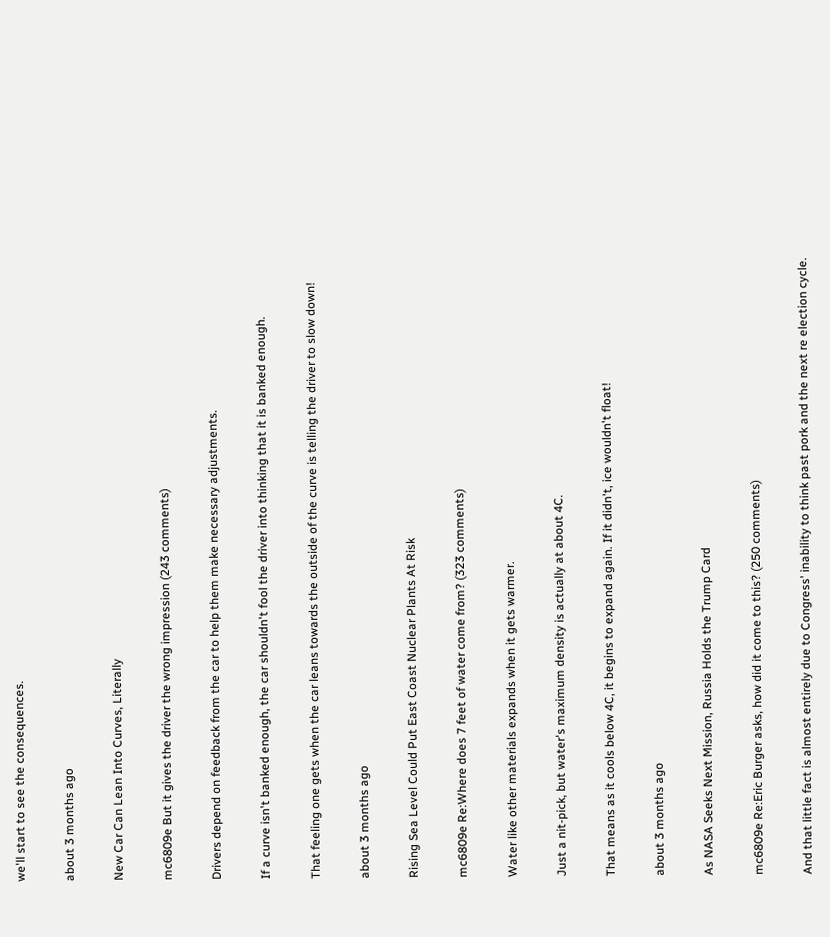we'll start to see the consequences.

about 3 months ago

New Car Can Lean Into Curves, Literally

mc6809e But it gives the driver the wrong impression (243 comments)

Drivers depend on feedback from the car to help them make necessary adjustments.

If a curve isn't banked enough, the car shouldn't fool the driver into thinking that it is banked enough.

That feeling one gets when the car leans towards the outside of the curve is telling the driver to slow down!

about 3 months ago

Rising Sea Level Could Put East Coast Nuclear Plants At Risk

mc6809e Re:Where does 7 feet of water come from? (323 comments)

Water like other materials expands when it gets warmer.

Just a nit-pick, but water's maximum density is actually at about 4C.

That means as it cools below 4C, it begins to expand again. If it didn't, ice wouldn't float!

about 3 months ago

As NASA Seeks Next Mission, Russia Holds the Trump Card

mc6809e Re:Eric Burger asks, how did it come to this? (250 comments)

And that little fact is almost entirely due to Congress' inability to think past pork and the next re election cycle.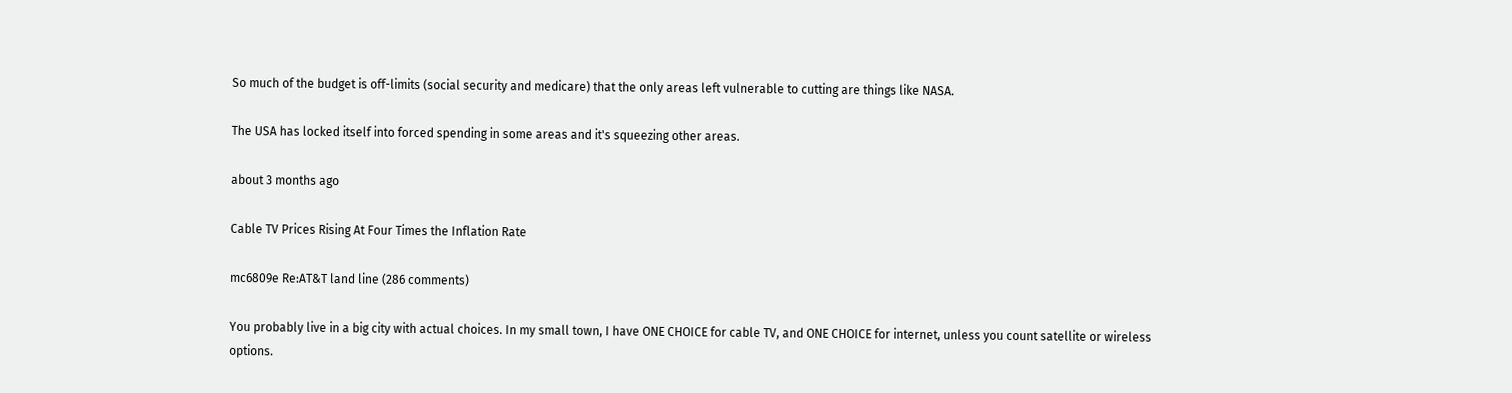So much of the budget is off-limits (social security and medicare) that the only areas left vulnerable to cutting are things like NASA.

The USA has locked itself into forced spending in some areas and it's squeezing other areas.

about 3 months ago

Cable TV Prices Rising At Four Times the Inflation Rate

mc6809e Re:AT&T land line (286 comments)

You probably live in a big city with actual choices. In my small town, I have ONE CHOICE for cable TV, and ONE CHOICE for internet, unless you count satellite or wireless options.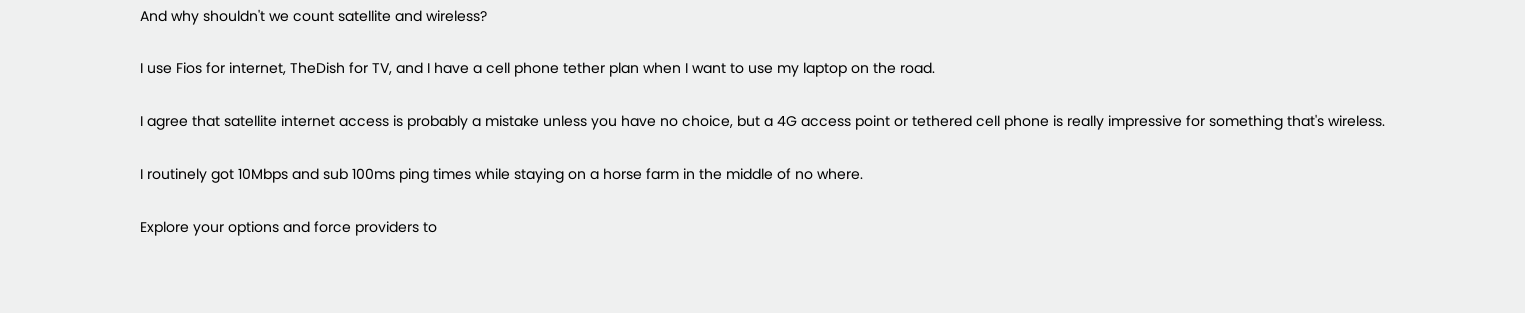And why shouldn't we count satellite and wireless?

I use Fios for internet, TheDish for TV, and I have a cell phone tether plan when I want to use my laptop on the road.

I agree that satellite internet access is probably a mistake unless you have no choice, but a 4G access point or tethered cell phone is really impressive for something that's wireless.

I routinely got 10Mbps and sub 100ms ping times while staying on a horse farm in the middle of no where.

Explore your options and force providers to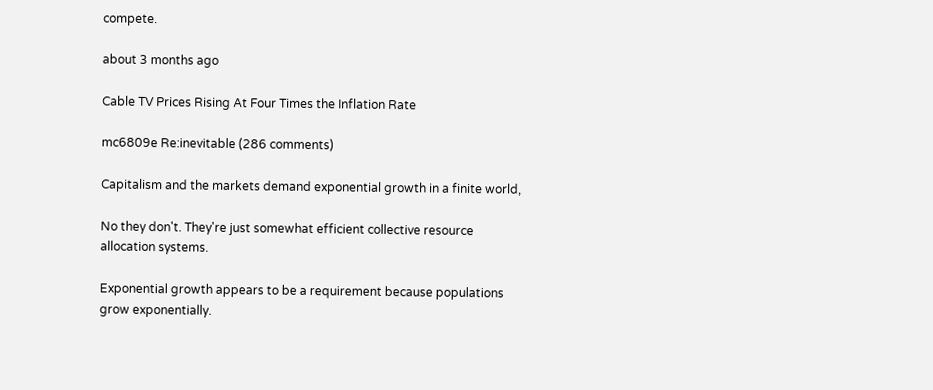compete.

about 3 months ago

Cable TV Prices Rising At Four Times the Inflation Rate

mc6809e Re:inevitable (286 comments)

Capitalism and the markets demand exponential growth in a finite world,

No they don't. They're just somewhat efficient collective resource allocation systems.

Exponential growth appears to be a requirement because populations grow exponentially.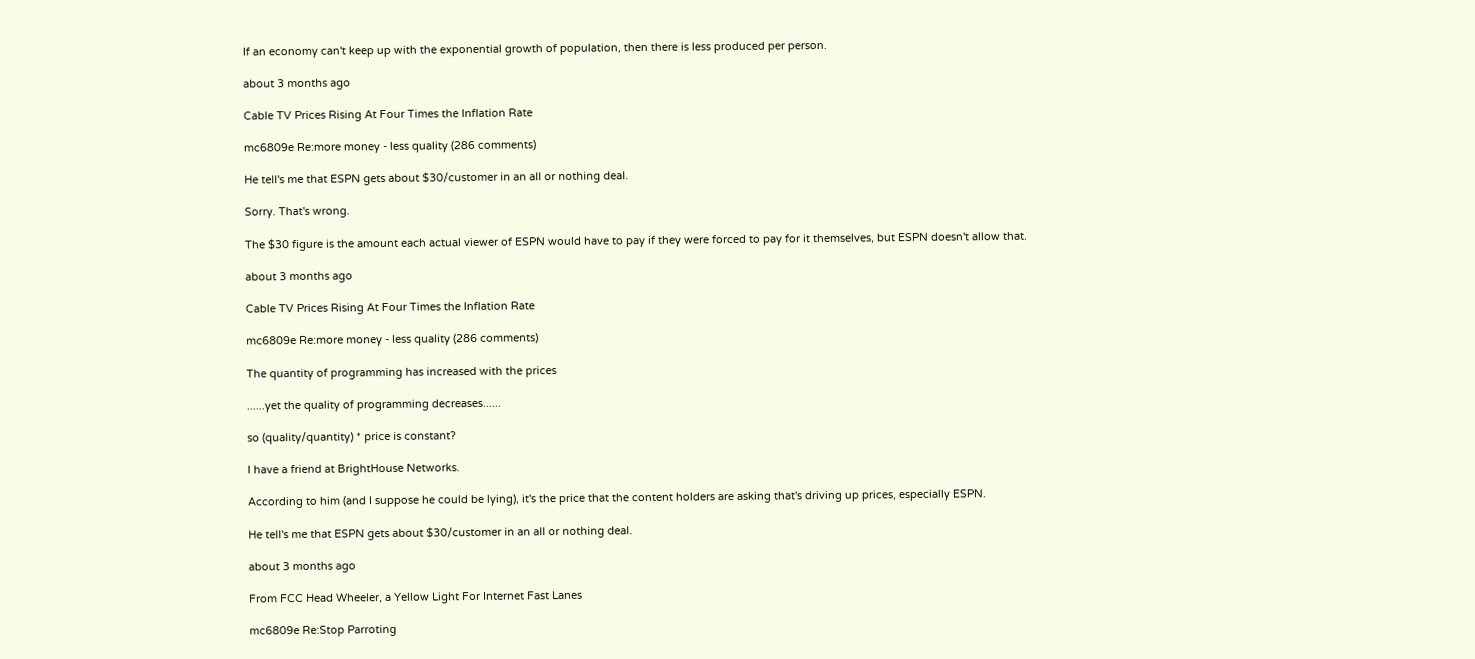If an economy can't keep up with the exponential growth of population, then there is less produced per person.

about 3 months ago

Cable TV Prices Rising At Four Times the Inflation Rate

mc6809e Re:more money - less quality (286 comments)

He tell's me that ESPN gets about $30/customer in an all or nothing deal.

Sorry. That's wrong.

The $30 figure is the amount each actual viewer of ESPN would have to pay if they were forced to pay for it themselves, but ESPN doesn't allow that.

about 3 months ago

Cable TV Prices Rising At Four Times the Inflation Rate

mc6809e Re:more money - less quality (286 comments)

The quantity of programming has increased with the prices

......yet the quality of programming decreases......

so (quality/quantity) * price is constant?

I have a friend at BrightHouse Networks.

According to him (and I suppose he could be lying), it's the price that the content holders are asking that's driving up prices, especially ESPN.

He tell's me that ESPN gets about $30/customer in an all or nothing deal.

about 3 months ago

From FCC Head Wheeler, a Yellow Light For Internet Fast Lanes

mc6809e Re:Stop Parroting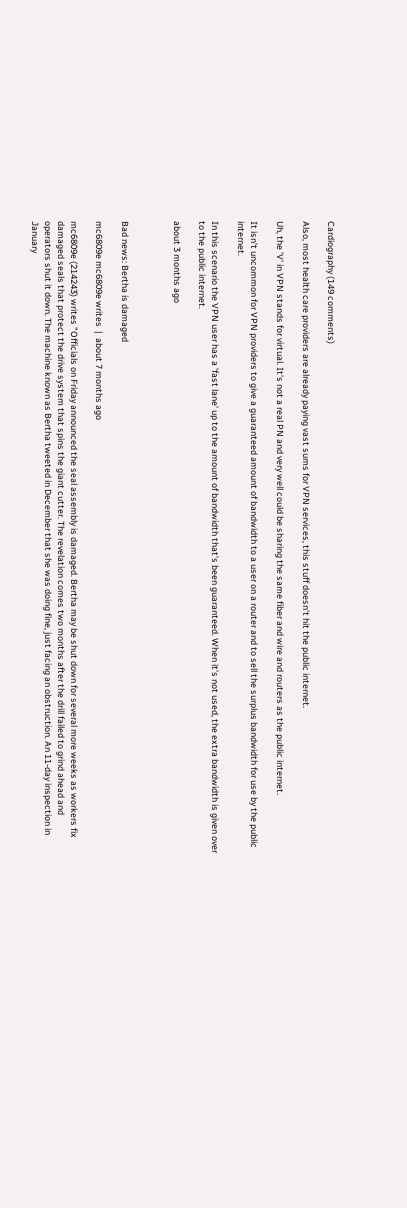Cardiography (149 comments)

Also, most health care providers are already paying vast sums for VPN services, this stuff doesn't hit the public internet.

Uh, the 'V' in VPN stands for virtual. It's not a real PN and very well could be sharing the same fiber and wire and routers as the public internet.

It isn't uncommon for VPN providers to give a guaranteed amount of bandwidth to a user on a router and to sell the surplus bandwidth for use by the public internet.

In this scenario the VPN user has a 'fast lane' up to the amount of bandwidth that's been guaranteed. When it's not used, the extra bandwidth is given over to the public internet.

about 3 months ago



Bad news: Bertha is damaged

mc6809e mc6809e writes  |  about 7 months ago

mc6809e (214243) writes "Officials on Friday announced the seal assembly is damaged. Bertha may be shut down for several more weeks as workers fix damaged seals that protect the drive system that spins the giant cutter. The revelation comes two months after the drill failed to grind ahead and operators shut it down. The machine known as Bertha tweeted in December that she was doing fine, just facing an obstruction. An 11-day inspection in January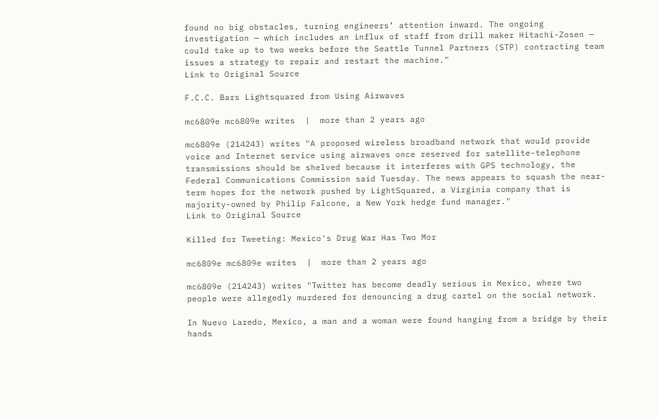found no big obstacles, turning engineers’ attention inward. The ongoing investigation — which includes an influx of staff from drill maker Hitachi-Zosen — could take up to two weeks before the Seattle Tunnel Partners (STP) contracting team issues a strategy to repair and restart the machine."
Link to Original Source

F.C.C. Bars Lightsquared from Using Airwaves

mc6809e mc6809e writes  |  more than 2 years ago

mc6809e (214243) writes "A proposed wireless broadband network that would provide voice and Internet service using airwaves once reserved for satellite-telephone transmissions should be shelved because it interferes with GPS technology, the Federal Communications Commission said Tuesday. The news appears to squash the near-term hopes for the network pushed by LightSquared, a Virginia company that is majority-owned by Philip Falcone, a New York hedge fund manager."
Link to Original Source

Killed for Tweeting: Mexico's Drug War Has Two Mor

mc6809e mc6809e writes  |  more than 2 years ago

mc6809e (214243) writes "Twitter has become deadly serious in Mexico, where two people were allegedly murdered for denouncing a drug cartel on the social network.

In Nuevo Laredo, Mexico, a man and a woman were found hanging from a bridge by their hands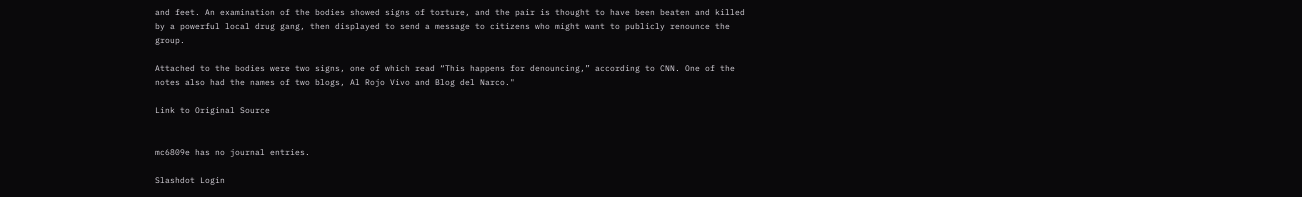and feet. An examination of the bodies showed signs of torture, and the pair is thought to have been beaten and killed by a powerful local drug gang, then displayed to send a message to citizens who might want to publicly renounce the group.

Attached to the bodies were two signs, one of which read “This happens for denouncing,” according to CNN. One of the notes also had the names of two blogs, Al Rojo Vivo and Blog del Narco."

Link to Original Source


mc6809e has no journal entries.

Slashdot Login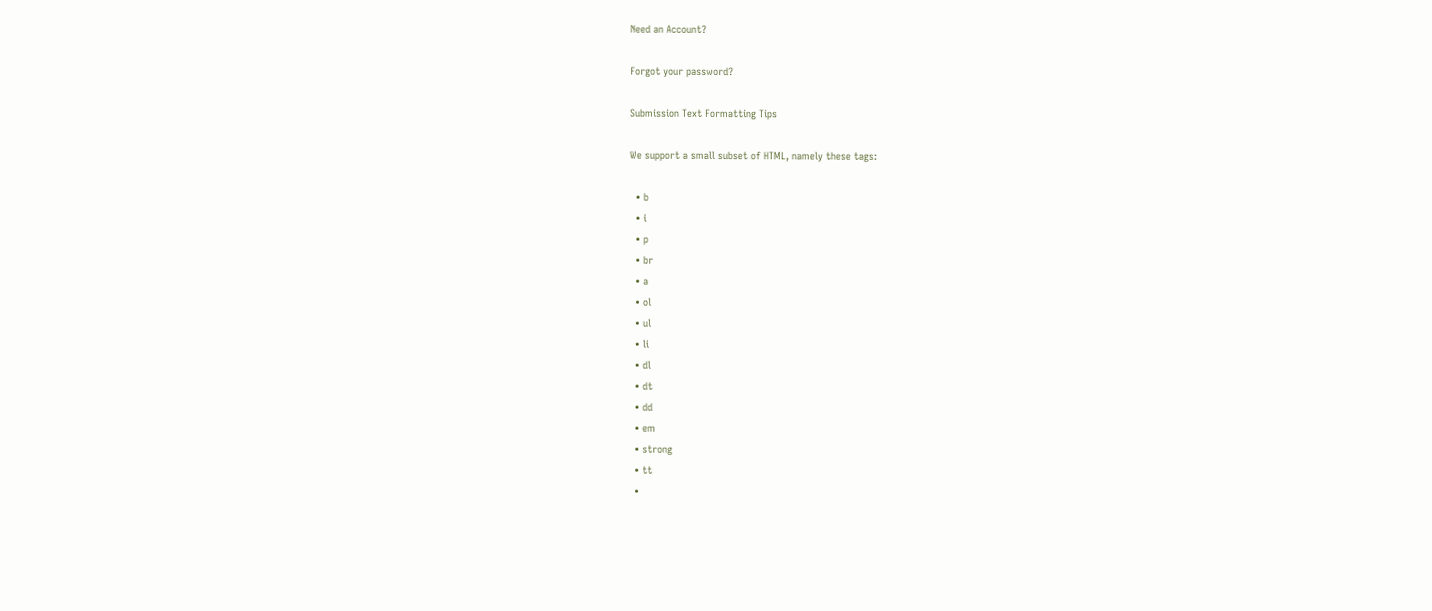Need an Account?

Forgot your password?

Submission Text Formatting Tips

We support a small subset of HTML, namely these tags:

  • b
  • i
  • p
  • br
  • a
  • ol
  • ul
  • li
  • dl
  • dt
  • dd
  • em
  • strong
  • tt
  •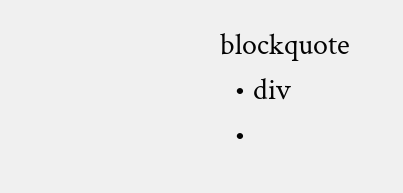blockquote
  • div
  •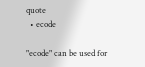quote
  • ecode

"ecode" can be used for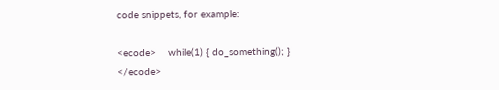code snippets, for example:

<ecode>    while(1) { do_something(); } </ecode>